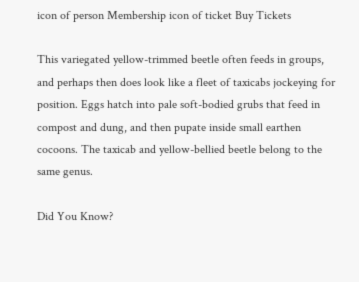icon of person Membership icon of ticket Buy Tickets

This variegated yellow-trimmed beetle often feeds in groups, and perhaps then does look like a fleet of taxicabs jockeying for position. Eggs hatch into pale soft-bodied grubs that feed in compost and dung, and then pupate inside small earthen cocoons. The taxicab and yellow-bellied beetle belong to the same genus.

Did You Know?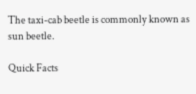The taxi-cab beetle is commonly known as sun beetle.

Quick Facts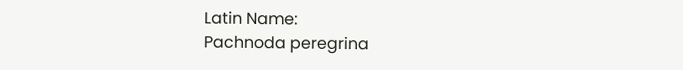Latin Name:
Pachnoda peregrina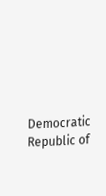Democratic Republic of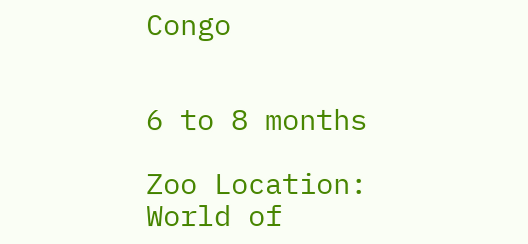Congo


6 to 8 months

Zoo Location:
World of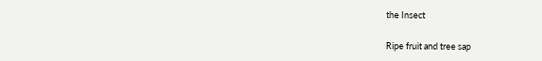the Insect

Ripe fruit and tree sap